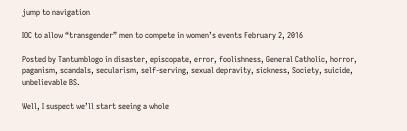jump to navigation

IOC to allow “transgender” men to compete in women’s events February 2, 2016

Posted by Tantumblogo in disaster, episcopate, error, foolishness, General Catholic, horror, paganism, scandals, secularism, self-serving, sexual depravity, sickness, Society, suicide, unbelievable BS.

Well, I suspect we’ll start seeing a whole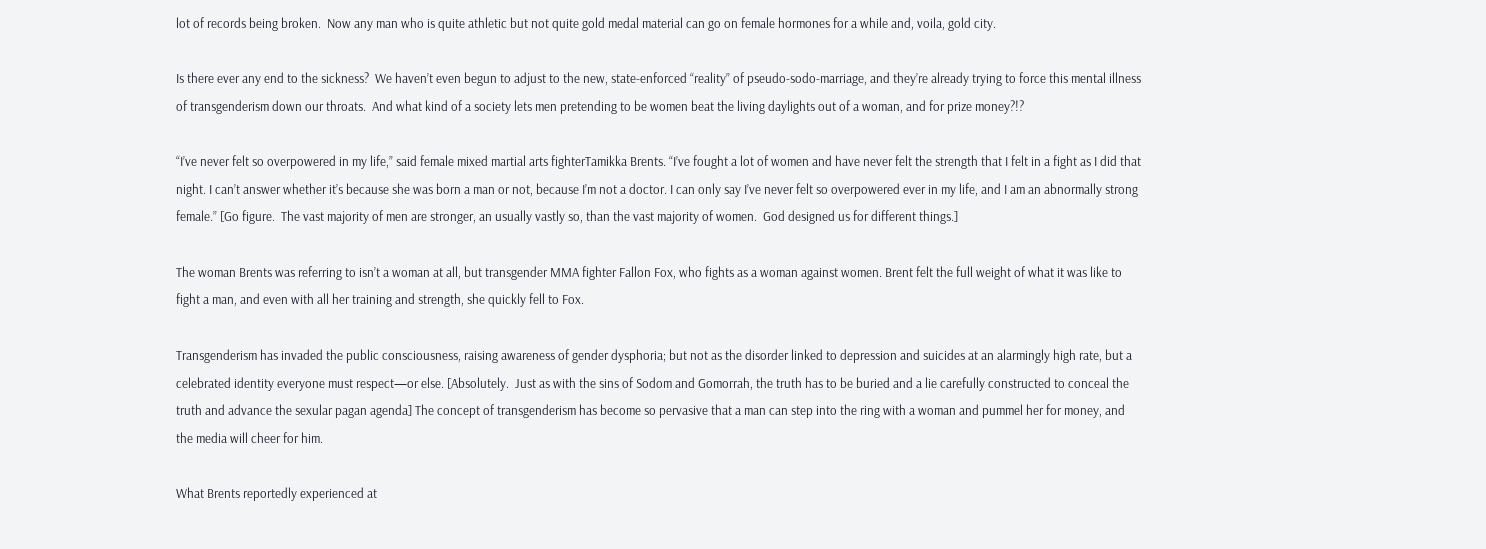lot of records being broken.  Now any man who is quite athletic but not quite gold medal material can go on female hormones for a while and, voila, gold city.

Is there ever any end to the sickness?  We haven’t even begun to adjust to the new, state-enforced “reality” of pseudo-sodo-marriage, and they’re already trying to force this mental illness of transgenderism down our throats.  And what kind of a society lets men pretending to be women beat the living daylights out of a woman, and for prize money?!?

“I’ve never felt so overpowered in my life,” said female mixed martial arts fighterTamikka Brents. “I’ve fought a lot of women and have never felt the strength that I felt in a fight as I did that night. I can’t answer whether it’s because she was born a man or not, because I’m not a doctor. I can only say I’ve never felt so overpowered ever in my life, and I am an abnormally strong female.” [Go figure.  The vast majority of men are stronger, an usually vastly so, than the vast majority of women.  God designed us for different things.]

The woman Brents was referring to isn’t a woman at all, but transgender MMA fighter Fallon Fox, who fights as a woman against women. Brent felt the full weight of what it was like to fight a man, and even with all her training and strength, she quickly fell to Fox.

Transgenderism has invaded the public consciousness, raising awareness of gender dysphoria; but not as the disorder linked to depression and suicides at an alarmingly high rate, but a celebrated identity everyone must respect—or else. [Absolutely.  Just as with the sins of Sodom and Gomorrah, the truth has to be buried and a lie carefully constructed to conceal the truth and advance the sexular pagan agenda] The concept of transgenderism has become so pervasive that a man can step into the ring with a woman and pummel her for money, and the media will cheer for him.

What Brents reportedly experienced at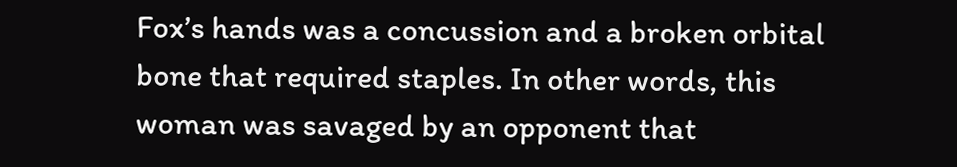Fox’s hands was a concussion and a broken orbital bone that required staples. In other words, this woman was savaged by an opponent that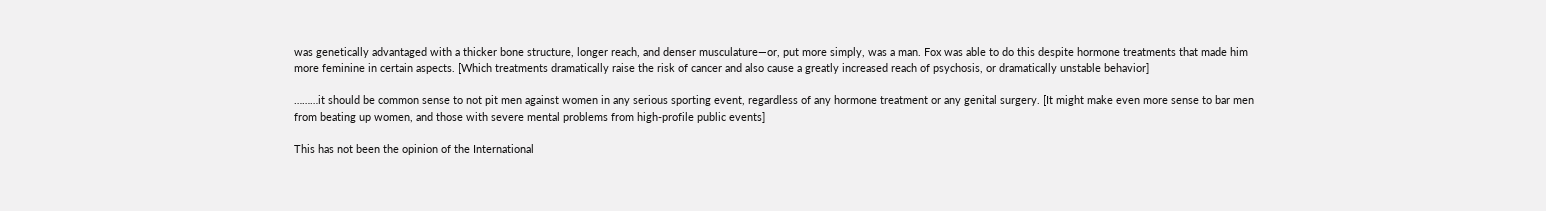was genetically advantaged with a thicker bone structure, longer reach, and denser musculature—or, put more simply, was a man. Fox was able to do this despite hormone treatments that made him more feminine in certain aspects. [Which treatments dramatically raise the risk of cancer and also cause a greatly increased reach of psychosis, or dramatically unstable behavior]

………it should be common sense to not pit men against women in any serious sporting event, regardless of any hormone treatment or any genital surgery. [It might make even more sense to bar men from beating up women, and those with severe mental problems from high-profile public events]

This has not been the opinion of the International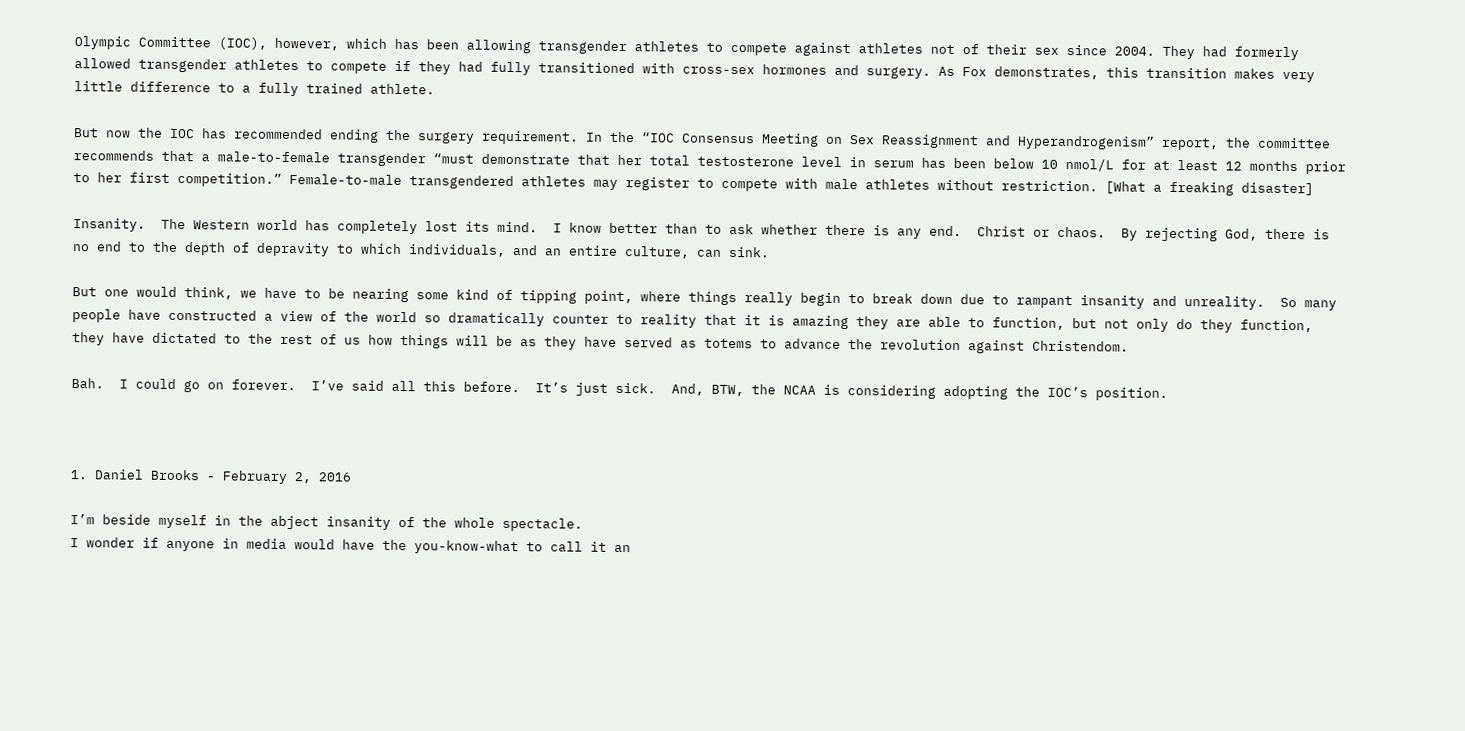Olympic Committee (IOC), however, which has been allowing transgender athletes to compete against athletes not of their sex since 2004. They had formerly allowed transgender athletes to compete if they had fully transitioned with cross-sex hormones and surgery. As Fox demonstrates, this transition makes very little difference to a fully trained athlete.

But now the IOC has recommended ending the surgery requirement. In the “IOC Consensus Meeting on Sex Reassignment and Hyperandrogenism” report, the committee recommends that a male-to-female transgender “must demonstrate that her total testosterone level in serum has been below 10 nmol/L for at least 12 months prior to her first competition.” Female-to-male transgendered athletes may register to compete with male athletes without restriction. [What a freaking disaster]

Insanity.  The Western world has completely lost its mind.  I know better than to ask whether there is any end.  Christ or chaos.  By rejecting God, there is no end to the depth of depravity to which individuals, and an entire culture, can sink.

But one would think, we have to be nearing some kind of tipping point, where things really begin to break down due to rampant insanity and unreality.  So many people have constructed a view of the world so dramatically counter to reality that it is amazing they are able to function, but not only do they function, they have dictated to the rest of us how things will be as they have served as totems to advance the revolution against Christendom.

Bah.  I could go on forever.  I’ve said all this before.  It’s just sick.  And, BTW, the NCAA is considering adopting the IOC’s position.



1. Daniel Brooks - February 2, 2016

I’m beside myself in the abject insanity of the whole spectacle.
I wonder if anyone in media would have the you-know-what to call it an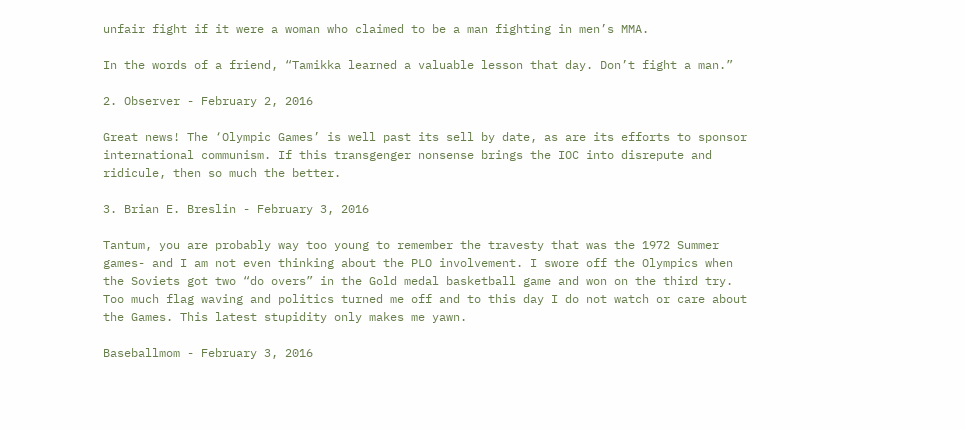unfair fight if it were a woman who claimed to be a man fighting in men’s MMA.

In the words of a friend, “Tamikka learned a valuable lesson that day. Don’t fight a man.”

2. Observer - February 2, 2016

Great news! The ‘Olympic Games’ is well past its sell by date, as are its efforts to sponsor international communism. If this transgenger nonsense brings the IOC into disrepute and ridicule, then so much the better.

3. Brian E. Breslin - February 3, 2016

Tantum, you are probably way too young to remember the travesty that was the 1972 Summer games- and I am not even thinking about the PLO involvement. I swore off the Olympics when the Soviets got two “do overs” in the Gold medal basketball game and won on the third try. Too much flag waving and politics turned me off and to this day I do not watch or care about the Games. This latest stupidity only makes me yawn.

Baseballmom - February 3, 2016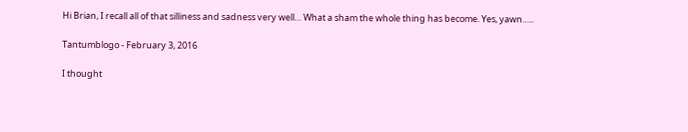Hi Brian, I recall all of that silliness and sadness very well… What a sham the whole thing has become. Yes, yawn…..

Tantumblogo - February 3, 2016

I thought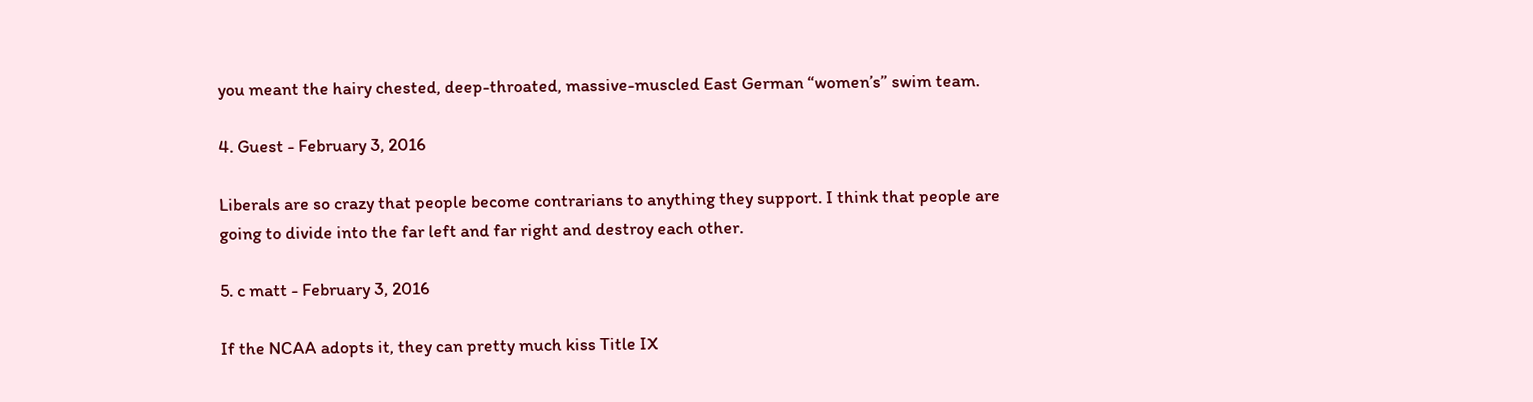you meant the hairy chested, deep-throated, massive-muscled East German “women’s” swim team.

4. Guest - February 3, 2016

Liberals are so crazy that people become contrarians to anything they support. I think that people are going to divide into the far left and far right and destroy each other.

5. c matt - February 3, 2016

If the NCAA adopts it, they can pretty much kiss Title IX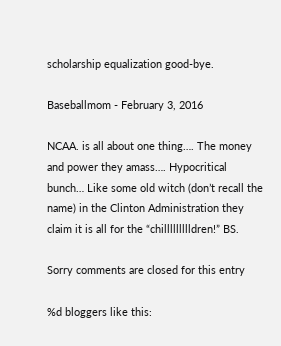scholarship equalization good-bye.

Baseballmom - February 3, 2016

NCAA. is all about one thing…. The money and power they amass…. Hypocritical bunch… Like some old witch (don’t recall the name) in the Clinton Administration they claim it is all for the “chillllllllldren!” BS.

Sorry comments are closed for this entry

%d bloggers like this: